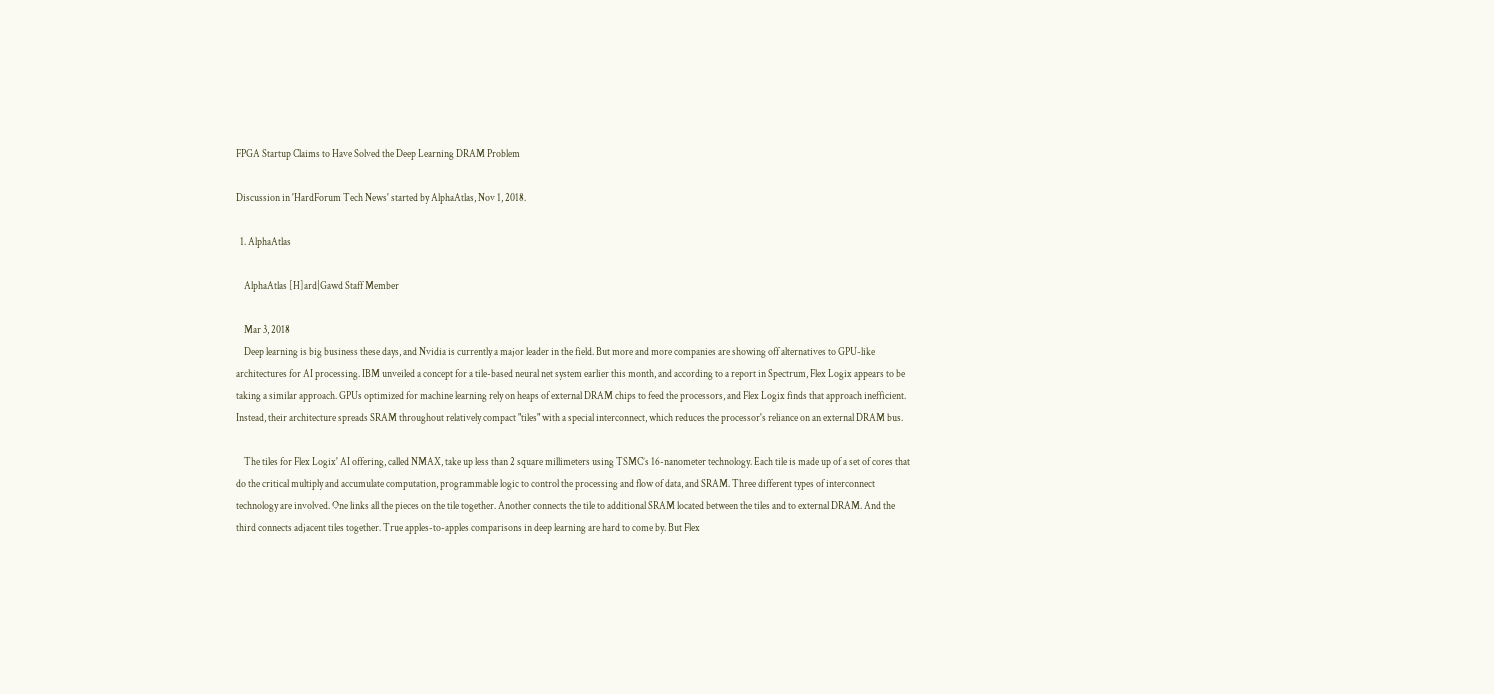FPGA Startup Claims to Have Solved the Deep Learning DRAM Problem

Discussion in 'HardForum Tech News' started by AlphaAtlas, Nov 1, 2018.

  1. AlphaAtlas

    AlphaAtlas [H]ard|Gawd Staff Member

    Mar 3, 2018
    Deep learning is big business these days, and Nvidia is currently a major leader in the field. But more and more companies are showing off alternatives to GPU-like architectures for AI processing. IBM unveiled a concept for a tile-based neural net system earlier this month, and according to a report in Spectrum, Flex Logix appears to be taking a similar approach. GPUs optimized for machine learning rely on heaps of external DRAM chips to feed the processors, and Flex Logix finds that approach inefficient. Instead, their architecture spreads SRAM throughout relatively compact "tiles" with a special interconnect, which reduces the processor's reliance on an external DRAM bus.

    The tiles for Flex Logix' AI offering, called NMAX, take up less than 2 square millimeters using TSMC’s 16-nanometer technology. Each tile is made up of a set of cores that do the critical multiply and accumulate computation, programmable logic to control the processing and flow of data, and SRAM. Three different types of interconnect technology are involved. One links all the pieces on the tile together. Another connects the tile to additional SRAM located between the tiles and to external DRAM. And the third connects adjacent tiles together. True apples-to-apples comparisons in deep learning are hard to come by. But Flex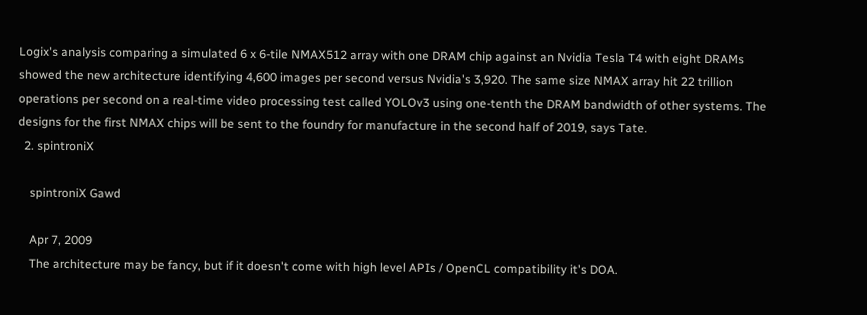Logix's analysis comparing a simulated 6 x 6-tile NMAX512 array with one DRAM chip against an Nvidia Tesla T4 with eight DRAMs showed the new architecture identifying 4,600 images per second versus Nvidia's 3,920. The same size NMAX array hit 22 trillion operations per second on a real-time video processing test called YOLOv3 using one-tenth the DRAM bandwidth of other systems. The designs for the first NMAX chips will be sent to the foundry for manufacture in the second half of 2019, says Tate.
  2. spintroniX

    spintroniX Gawd

    Apr 7, 2009
    The architecture may be fancy, but if it doesn't come with high level APIs / OpenCL compatibility it's DOA.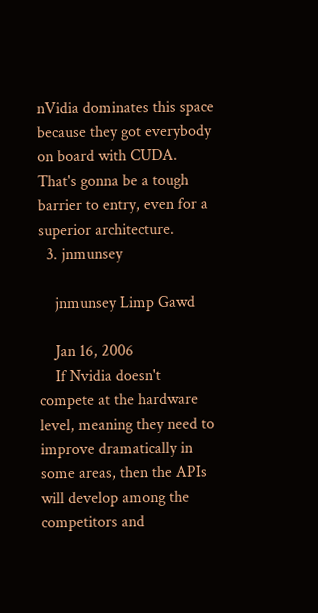nVidia dominates this space because they got everybody on board with CUDA. That's gonna be a tough barrier to entry, even for a superior architecture.
  3. jnmunsey

    jnmunsey Limp Gawd

    Jan 16, 2006
    If Nvidia doesn't compete at the hardware level, meaning they need to improve dramatically in some areas, then the APIs will develop among the competitors and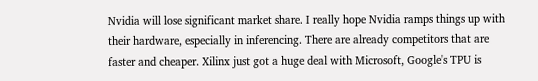Nvidia will lose significant market share. I really hope Nvidia ramps things up with their hardware, especially in inferencing. There are already competitors that are faster and cheaper. Xilinx just got a huge deal with Microsoft, Google's TPU is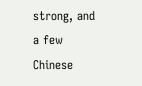strong, and a few Chinese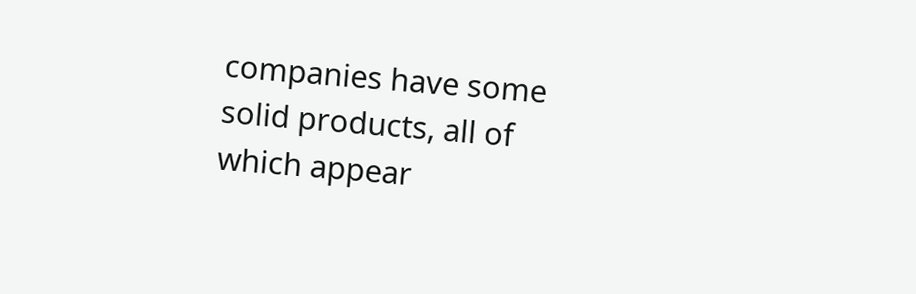companies have some solid products, all of which appear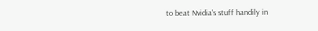to beat Nvidia's stuff handily in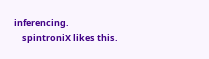inferencing.
    spintroniX likes this.